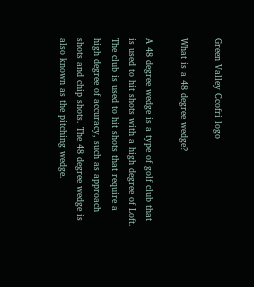Green Valley Ccofri logo

What is a 48 degree wedge?

A 48 degree wedge is a type of golf club that is used to hit shots with a high degree of Loft. The club is used to hit shots that require a high degree of accuracy, such as approach shots and chip shots. The 48 degree wedge is also known as the pitching wedge.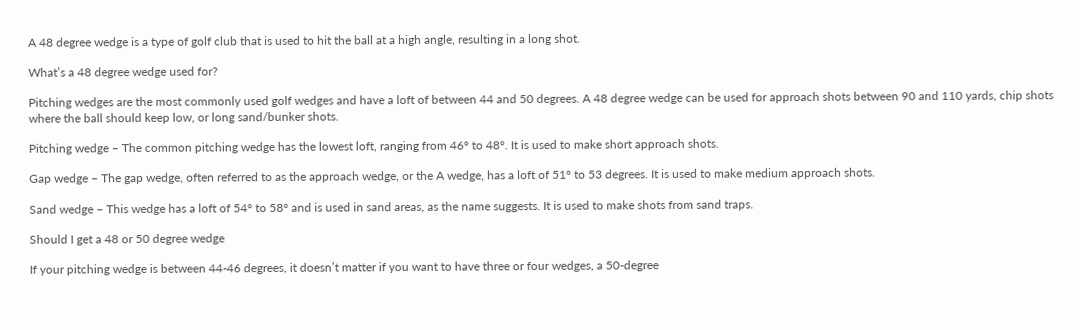A 48 degree wedge is a type of golf club that is used to hit the ball at a high angle, resulting in a long shot.

What’s a 48 degree wedge used for?

Pitching wedges are the most commonly used golf wedges and have a loft of between 44 and 50 degrees. A 48 degree wedge can be used for approach shots between 90 and 110 yards, chip shots where the ball should keep low, or long sand/bunker shots.

Pitching wedge – The common pitching wedge has the lowest loft, ranging from 46° to 48°. It is used to make short approach shots.

Gap wedge – The gap wedge, often referred to as the approach wedge, or the A wedge, has a loft of 51° to 53 degrees. It is used to make medium approach shots.

Sand wedge – This wedge has a loft of 54° to 58° and is used in sand areas, as the name suggests. It is used to make shots from sand traps.

Should I get a 48 or 50 degree wedge

If your pitching wedge is between 44-46 degrees, it doesn’t matter if you want to have three or four wedges, a 50-degree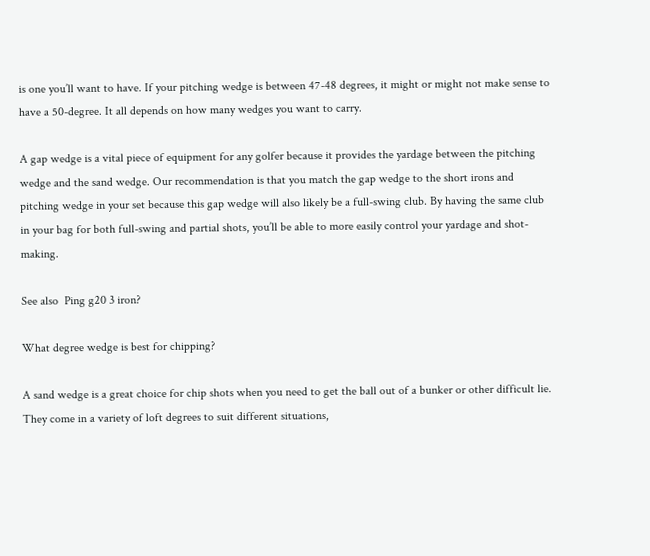is one you’ll want to have. If your pitching wedge is between 47-48 degrees, it might or might not make sense to have a 50-degree. It all depends on how many wedges you want to carry.

A gap wedge is a vital piece of equipment for any golfer because it provides the yardage between the pitching wedge and the sand wedge. Our recommendation is that you match the gap wedge to the short irons and pitching wedge in your set because this gap wedge will also likely be a full-swing club. By having the same club in your bag for both full-swing and partial shots, you’ll be able to more easily control your yardage and shot-making.

See also  Ping g20 3 iron?

What degree wedge is best for chipping?

A sand wedge is a great choice for chip shots when you need to get the ball out of a bunker or other difficult lie. They come in a variety of loft degrees to suit different situations,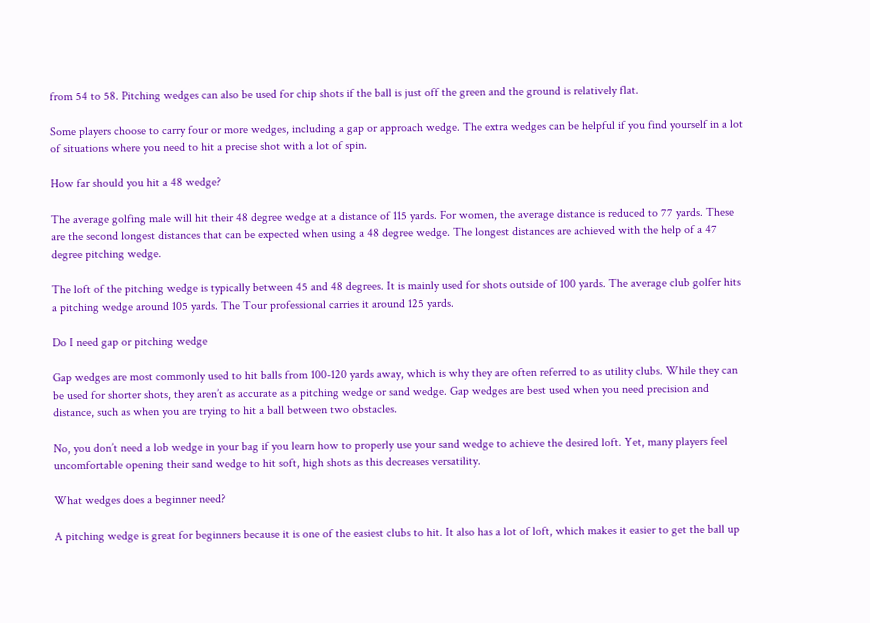from 54 to 58. Pitching wedges can also be used for chip shots if the ball is just off the green and the ground is relatively flat.

Some players choose to carry four or more wedges, including a gap or approach wedge. The extra wedges can be helpful if you find yourself in a lot of situations where you need to hit a precise shot with a lot of spin.

How far should you hit a 48 wedge?

The average golfing male will hit their 48 degree wedge at a distance of 115 yards. For women, the average distance is reduced to 77 yards. These are the second longest distances that can be expected when using a 48 degree wedge. The longest distances are achieved with the help of a 47 degree pitching wedge.

The loft of the pitching wedge is typically between 45 and 48 degrees. It is mainly used for shots outside of 100 yards. The average club golfer hits a pitching wedge around 105 yards. The Tour professional carries it around 125 yards.

Do I need gap or pitching wedge

Gap wedges are most commonly used to hit balls from 100-120 yards away, which is why they are often referred to as utility clubs. While they can be used for shorter shots, they aren’t as accurate as a pitching wedge or sand wedge. Gap wedges are best used when you need precision and distance, such as when you are trying to hit a ball between two obstacles.

No, you don’t need a lob wedge in your bag if you learn how to properly use your sand wedge to achieve the desired loft. Yet, many players feel uncomfortable opening their sand wedge to hit soft, high shots as this decreases versatility.

What wedges does a beginner need?

A pitching wedge is great for beginners because it is one of the easiest clubs to hit. It also has a lot of loft, which makes it easier to get the ball up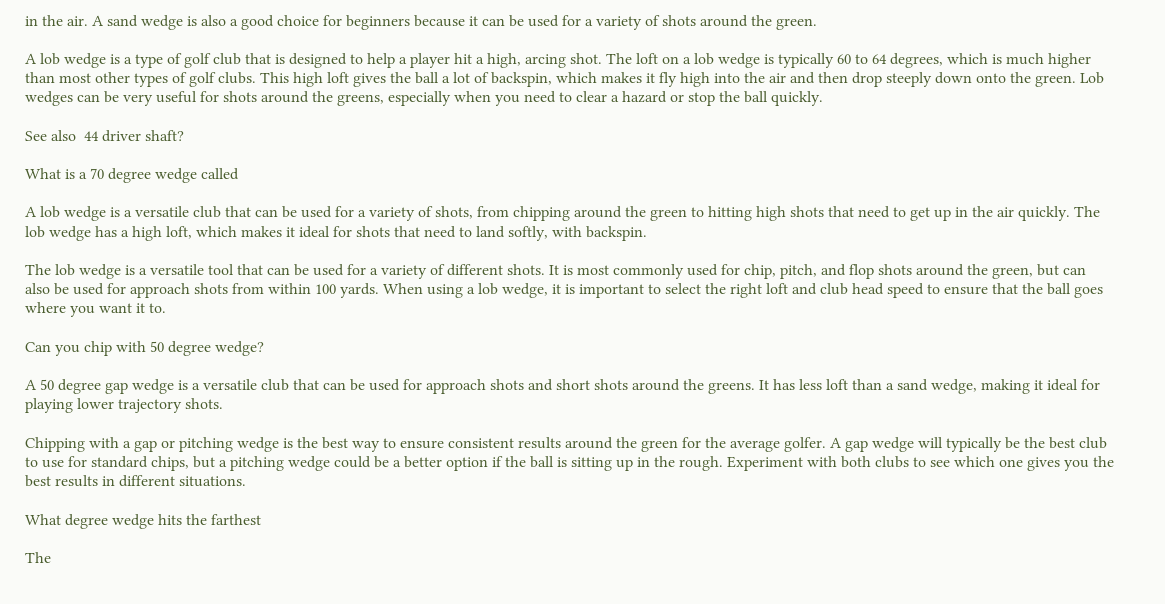in the air. A sand wedge is also a good choice for beginners because it can be used for a variety of shots around the green.

A lob wedge is a type of golf club that is designed to help a player hit a high, arcing shot. The loft on a lob wedge is typically 60 to 64 degrees, which is much higher than most other types of golf clubs. This high loft gives the ball a lot of backspin, which makes it fly high into the air and then drop steeply down onto the green. Lob wedges can be very useful for shots around the greens, especially when you need to clear a hazard or stop the ball quickly.

See also  44 driver shaft?

What is a 70 degree wedge called

A lob wedge is a versatile club that can be used for a variety of shots, from chipping around the green to hitting high shots that need to get up in the air quickly. The lob wedge has a high loft, which makes it ideal for shots that need to land softly, with backspin.

The lob wedge is a versatile tool that can be used for a variety of different shots. It is most commonly used for chip, pitch, and flop shots around the green, but can also be used for approach shots from within 100 yards. When using a lob wedge, it is important to select the right loft and club head speed to ensure that the ball goes where you want it to.

Can you chip with 50 degree wedge?

A 50 degree gap wedge is a versatile club that can be used for approach shots and short shots around the greens. It has less loft than a sand wedge, making it ideal for playing lower trajectory shots.

Chipping with a gap or pitching wedge is the best way to ensure consistent results around the green for the average golfer. A gap wedge will typically be the best club to use for standard chips, but a pitching wedge could be a better option if the ball is sitting up in the rough. Experiment with both clubs to see which one gives you the best results in different situations.

What degree wedge hits the farthest

The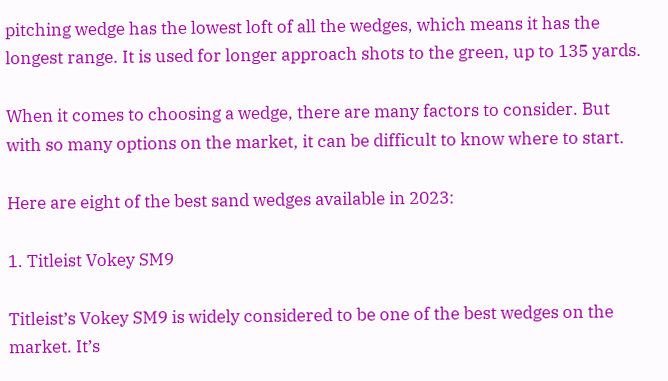pitching wedge has the lowest loft of all the wedges, which means it has the longest range. It is used for longer approach shots to the green, up to 135 yards.

When it comes to choosing a wedge, there are many factors to consider. But with so many options on the market, it can be difficult to know where to start.

Here are eight of the best sand wedges available in 2023:

1. Titleist Vokey SM9

Titleist’s Vokey SM9 is widely considered to be one of the best wedges on the market. It’s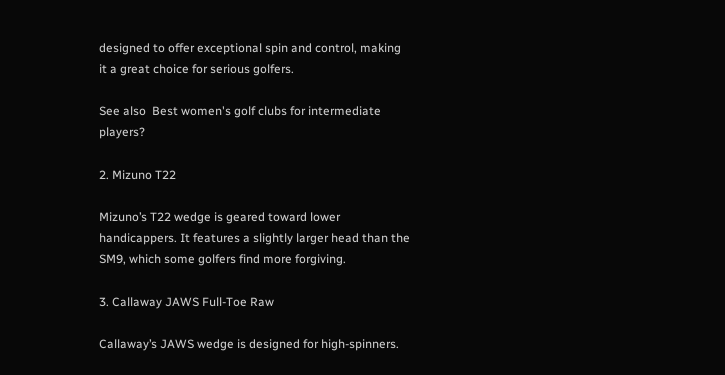designed to offer exceptional spin and control, making it a great choice for serious golfers.

See also  Best women's golf clubs for intermediate players?

2. Mizuno T22

Mizuno’s T22 wedge is geared toward lower handicappers. It features a slightly larger head than the SM9, which some golfers find more forgiving.

3. Callaway JAWS Full-Toe Raw

Callaway’s JAWS wedge is designed for high-spinners.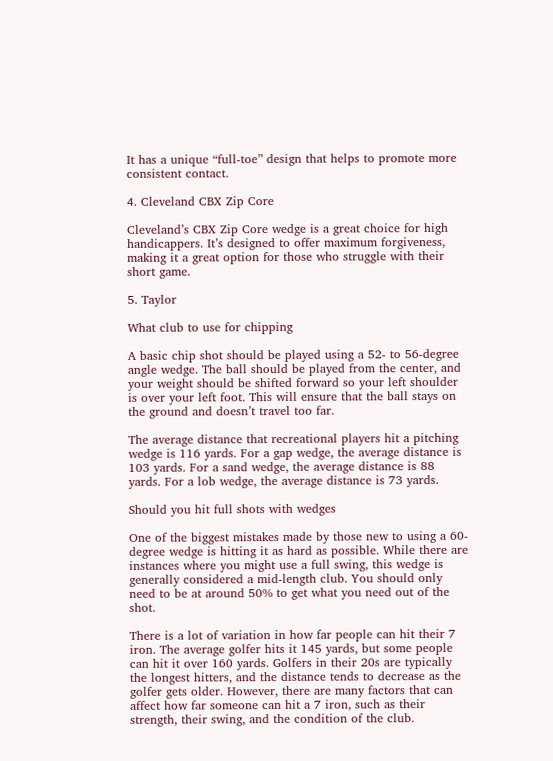It has a unique “full-toe” design that helps to promote more consistent contact.

4. Cleveland CBX Zip Core

Cleveland’s CBX Zip Core wedge is a great choice for high handicappers. It’s designed to offer maximum forgiveness, making it a great option for those who struggle with their short game.

5. Taylor

What club to use for chipping

A basic chip shot should be played using a 52- to 56-degree angle wedge. The ball should be played from the center, and your weight should be shifted forward so your left shoulder is over your left foot. This will ensure that the ball stays on the ground and doesn’t travel too far.

The average distance that recreational players hit a pitching wedge is 116 yards. For a gap wedge, the average distance is 103 yards. For a sand wedge, the average distance is 88 yards. For a lob wedge, the average distance is 73 yards.

Should you hit full shots with wedges

One of the biggest mistakes made by those new to using a 60-degree wedge is hitting it as hard as possible. While there are instances where you might use a full swing, this wedge is generally considered a mid-length club. You should only need to be at around 50% to get what you need out of the shot.

There is a lot of variation in how far people can hit their 7 iron. The average golfer hits it 145 yards, but some people can hit it over 160 yards. Golfers in their 20s are typically the longest hitters, and the distance tends to decrease as the golfer gets older. However, there are many factors that can affect how far someone can hit a 7 iron, such as their strength, their swing, and the condition of the club.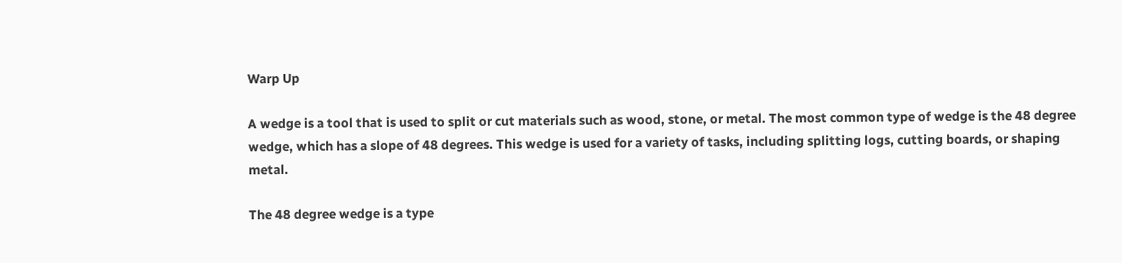Warp Up

A wedge is a tool that is used to split or cut materials such as wood, stone, or metal. The most common type of wedge is the 48 degree wedge, which has a slope of 48 degrees. This wedge is used for a variety of tasks, including splitting logs, cutting boards, or shaping metal.

The 48 degree wedge is a type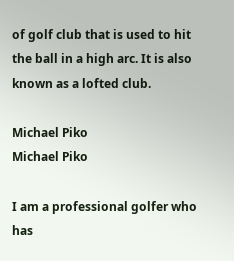of golf club that is used to hit the ball in a high arc. It is also known as a lofted club.

Michael Piko
Michael Piko

I am a professional golfer who has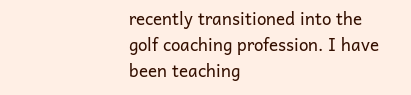recently transitioned into the golf coaching profession. I have been teaching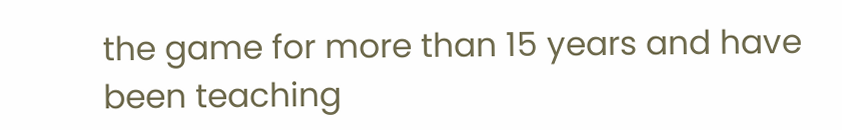the game for more than 15 years and have been teaching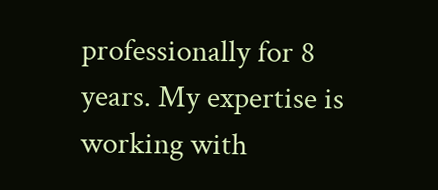professionally for 8 years. My expertise is working with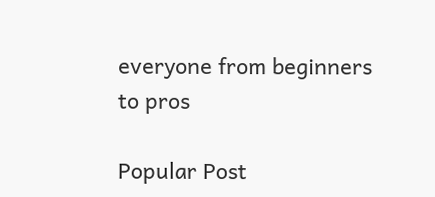everyone from beginners to pros

Popular Post